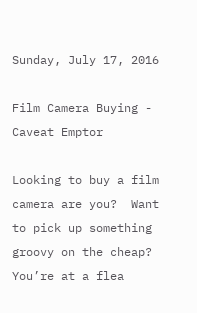Sunday, July 17, 2016

Film Camera Buying - Caveat Emptor

Looking to buy a film camera are you?  Want to pick up something groovy on the cheap?  You’re at a flea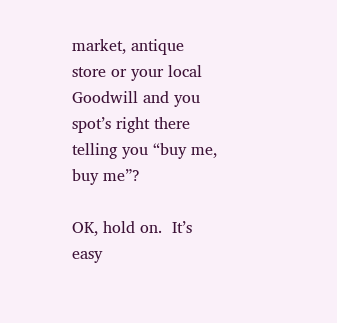market, antique store or your local Goodwill and you spot’s right there telling you “buy me, buy me”?

OK, hold on.  It’s easy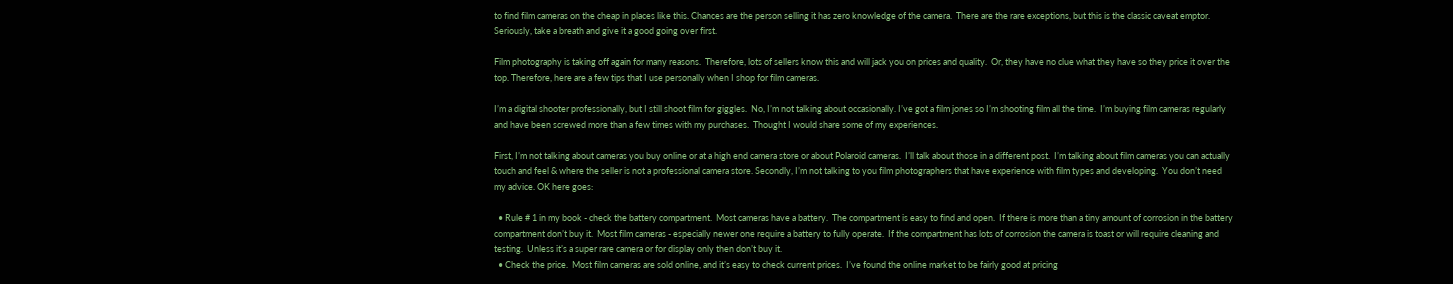to find film cameras on the cheap in places like this. Chances are the person selling it has zero knowledge of the camera.  There are the rare exceptions, but this is the classic caveat emptor.  Seriously, take a breath and give it a good going over first.

Film photography is taking off again for many reasons.  Therefore, lots of sellers know this and will jack you on prices and quality.  Or, they have no clue what they have so they price it over the top. Therefore, here are a few tips that I use personally when I shop for film cameras.

I’m a digital shooter professionally, but I still shoot film for giggles.  No, I’m not talking about occasionally. I’ve got a film jones so I’m shooting film all the time.  I’m buying film cameras regularly and have been screwed more than a few times with my purchases.  Thought I would share some of my experiences.

First, I’m not talking about cameras you buy online or at a high end camera store or about Polaroid cameras.  I’ll talk about those in a different post.  I’m talking about film cameras you can actually touch and feel & where the seller is not a professional camera store. Secondly, I’m not talking to you film photographers that have experience with film types and developing.  You don’t need my advice. OK here goes:

  • Rule # 1 in my book - check the battery compartment.  Most cameras have a battery.  The compartment is easy to find and open.  If there is more than a tiny amount of corrosion in the battery compartment don’t buy it.  Most film cameras - especially newer one require a battery to fully operate.  If the compartment has lots of corrosion the camera is toast or will require cleaning and testing.  Unless it’s a super rare camera or for display only then don’t buy it.
  • Check the price.  Most film cameras are sold online, and it’s easy to check current prices.  I’ve found the online market to be fairly good at pricing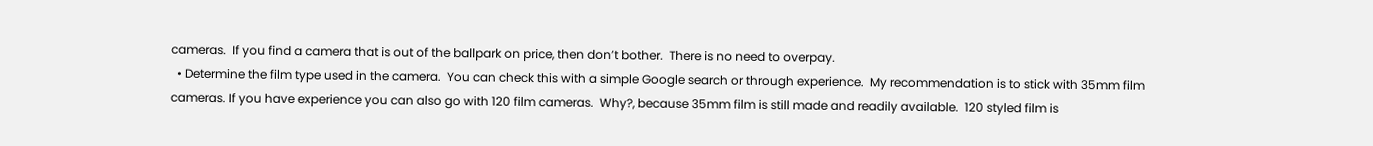cameras.  If you find a camera that is out of the ballpark on price, then don’t bother.  There is no need to overpay.
  • Determine the film type used in the camera.  You can check this with a simple Google search or through experience.  My recommendation is to stick with 35mm film cameras. If you have experience you can also go with 120 film cameras.  Why?, because 35mm film is still made and readily available.  120 styled film is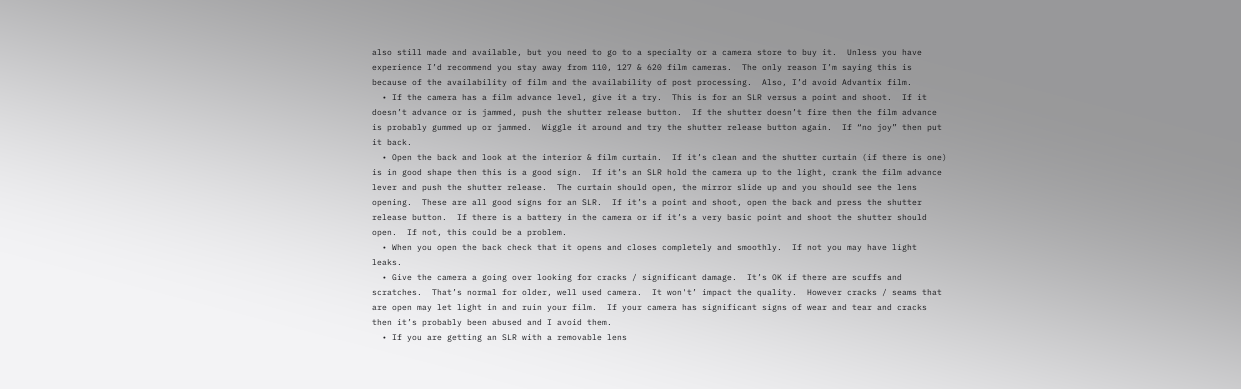also still made and available, but you need to go to a specialty or a camera store to buy it.  Unless you have experience I’d recommend you stay away from 110, 127 & 620 film cameras.  The only reason I’m saying this is because of the availability of film and the availability of post processing.  Also, I’d avoid Advantix film.
  • If the camera has a film advance level, give it a try.  This is for an SLR versus a point and shoot.  If it doesn’t advance or is jammed, push the shutter release button.  If the shutter doesn’t fire then the film advance is probably gummed up or jammed.  Wiggle it around and try the shutter release button again.  If “no joy” then put it back.
  • Open the back and look at the interior & film curtain.  If it’s clean and the shutter curtain (if there is one) is in good shape then this is a good sign.  If it’s an SLR hold the camera up to the light, crank the film advance lever and push the shutter release.  The curtain should open, the mirror slide up and you should see the lens opening.  These are all good signs for an SLR.  If it’s a point and shoot, open the back and press the shutter release button.  If there is a battery in the camera or if it’s a very basic point and shoot the shutter should open.  If not, this could be a problem.
  • When you open the back check that it opens and closes completely and smoothly.  If not you may have light leaks.
  • Give the camera a going over looking for cracks / significant damage.  It’s OK if there are scuffs and scratches.  That’s normal for older, well used camera.  It won't’ impact the quality.  However cracks / seams that are open may let light in and ruin your film.  If your camera has significant signs of wear and tear and cracks then it’s probably been abused and I avoid them.
  • If you are getting an SLR with a removable lens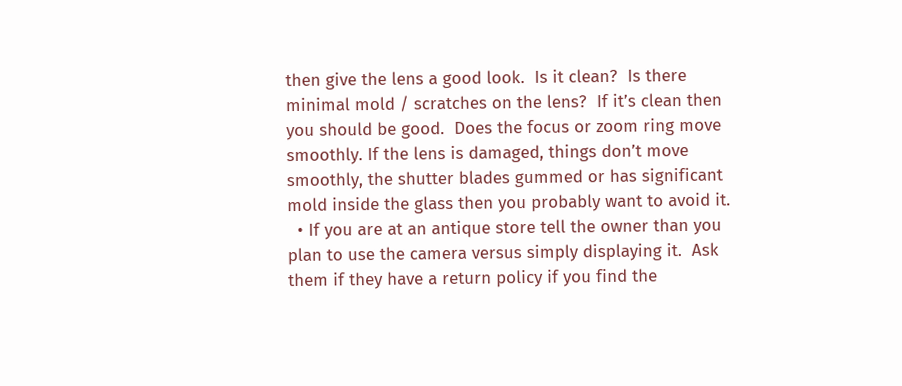then give the lens a good look.  Is it clean?  Is there minimal mold / scratches on the lens?  If it’s clean then you should be good.  Does the focus or zoom ring move smoothly. If the lens is damaged, things don’t move smoothly, the shutter blades gummed or has significant mold inside the glass then you probably want to avoid it.
  • If you are at an antique store tell the owner than you plan to use the camera versus simply displaying it.  Ask them if they have a return policy if you find the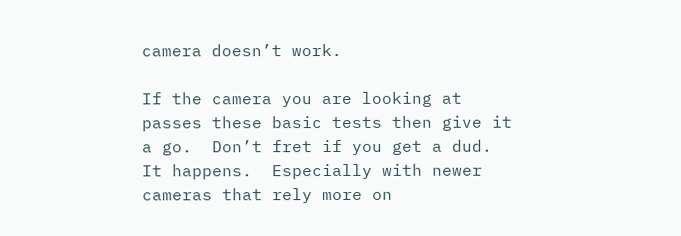camera doesn’t work.

If the camera you are looking at passes these basic tests then give it a go.  Don’t fret if you get a dud.  It happens.  Especially with newer cameras that rely more on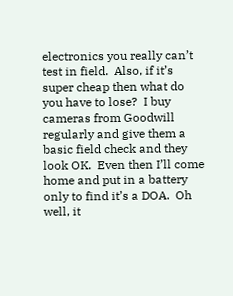electronics you really can’t test in field.  Also, if it’s super cheap then what do you have to lose?  I buy cameras from Goodwill regularly and give them a basic field check and they look OK.  Even then I’ll come home and put in a battery only to find it’s a DOA.  Oh well, it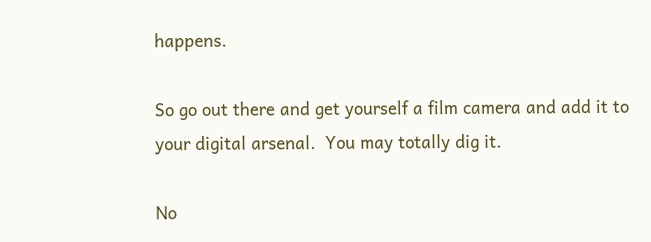happens.

So go out there and get yourself a film camera and add it to your digital arsenal.  You may totally dig it.

No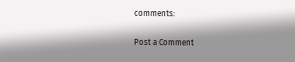comments:

Post a Comment